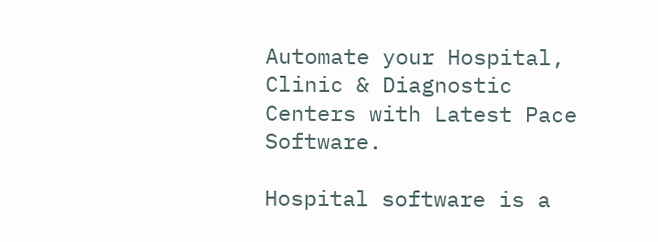Automate your Hospital, Clinic & Diagnostic Centers with Latest Pace Software.

Hospital software is a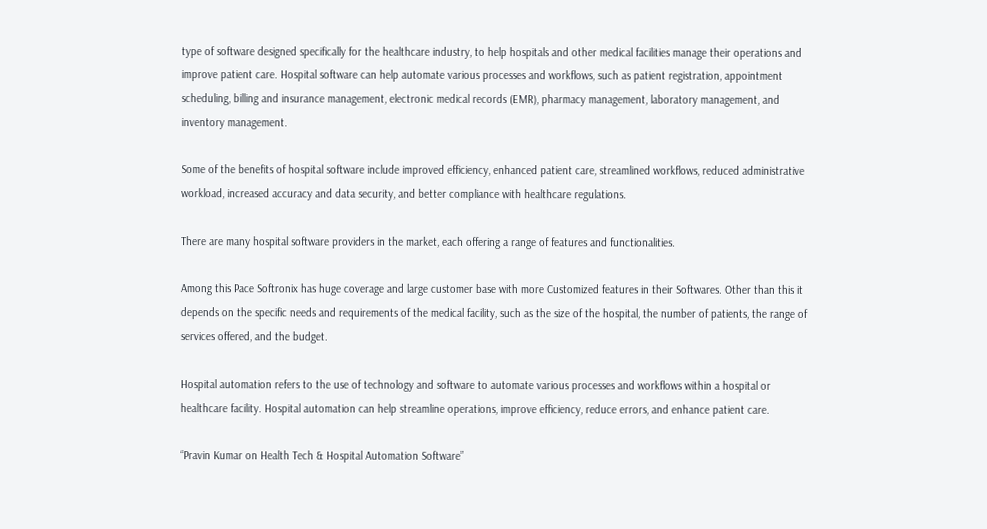type of software designed specifically for the healthcare industry, to help hospitals and other medical facilities manage their operations and improve patient care. Hospital software can help automate various processes and workflows, such as patient registration, appointment scheduling, billing and insurance management, electronic medical records (EMR), pharmacy management, laboratory management, and inventory management.

Some of the benefits of hospital software include improved efficiency, enhanced patient care, streamlined workflows, reduced administrative workload, increased accuracy and data security, and better compliance with healthcare regulations.

There are many hospital software providers in the market, each offering a range of features and functionalities.

Among this Pace Softronix has huge coverage and large customer base with more Customized features in their Softwares. Other than this it depends on the specific needs and requirements of the medical facility, such as the size of the hospital, the number of patients, the range of services offered, and the budget.

Hospital automation refers to the use of technology and software to automate various processes and workflows within a hospital or healthcare facility. Hospital automation can help streamline operations, improve efficiency, reduce errors, and enhance patient care.

“Pravin Kumar on Health Tech & Hospital Automation Software”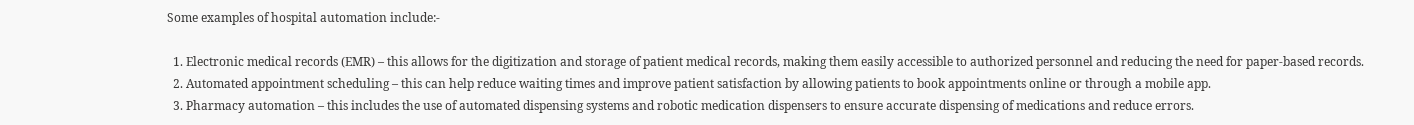Some examples of hospital automation include:-

  1. Electronic medical records (EMR) – this allows for the digitization and storage of patient medical records, making them easily accessible to authorized personnel and reducing the need for paper-based records.
  2. Automated appointment scheduling – this can help reduce waiting times and improve patient satisfaction by allowing patients to book appointments online or through a mobile app.
  3. Pharmacy automation – this includes the use of automated dispensing systems and robotic medication dispensers to ensure accurate dispensing of medications and reduce errors.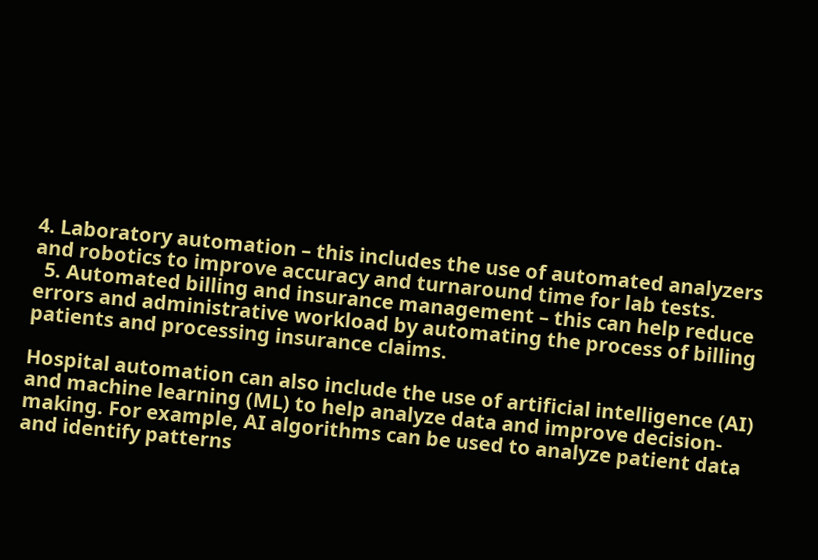4. Laboratory automation – this includes the use of automated analyzers and robotics to improve accuracy and turnaround time for lab tests.
  5. Automated billing and insurance management – this can help reduce errors and administrative workload by automating the process of billing patients and processing insurance claims.

Hospital automation can also include the use of artificial intelligence (AI) and machine learning (ML) to help analyze data and improve decision-making. For example, AI algorithms can be used to analyze patient data and identify patterns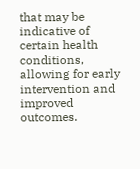that may be indicative of certain health conditions, allowing for early intervention and improved outcomes.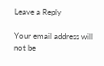Leave a Reply

Your email address will not be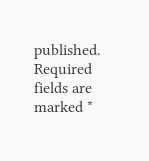published. Required fields are marked *